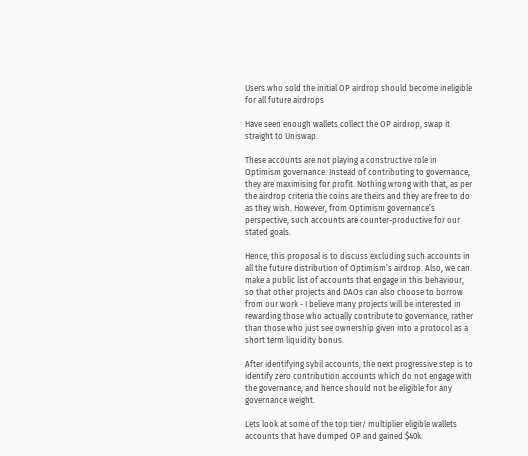Users who sold the initial OP airdrop should become ineligible for all future airdrops

Have seen enough wallets collect the OP airdrop, swap it straight to Uniswap.

These accounts are not playing a constructive role in Optimism governance. Instead of contributing to governance, they are maximising for profit. Nothing wrong with that, as per the airdrop criteria the coins are theirs and they are free to do as they wish. However, from Optimism governance’s perspective, such accounts are counter-productive for our stated goals.

Hence, this proposal is to discuss excluding such accounts in all the future distribution of Optimism’s airdrop. Also, we can make a public list of accounts that engage in this behaviour, so that other projects and DAOs can also choose to borrow from our work - I believe many projects will be interested in rewarding those who actually contribute to governance, rather than those who just see ownership given into a protocol as a short term liquidity bonus.

After identifying sybil accounts, the next progressive step is to identify zero contribution accounts which do not engage with the governance, and hence should not be eligible for any governance weight.

Lets look at some of the top tier/ multiplier eligible wallets accounts that have dumped OP and gained $40k.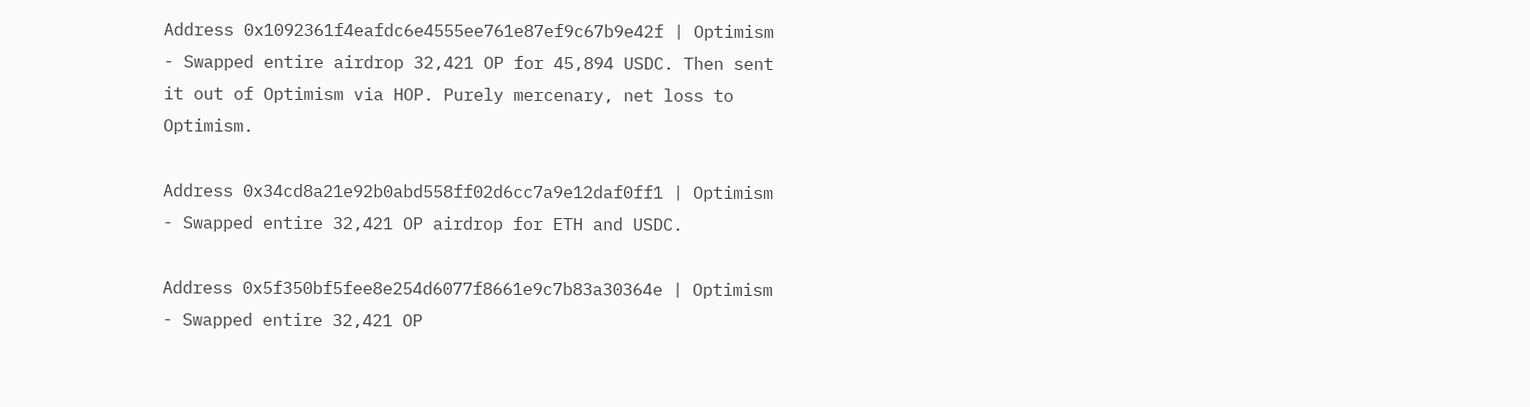Address 0x1092361f4eafdc6e4555ee761e87ef9c67b9e42f | Optimism - Swapped entire airdrop 32,421 OP for 45,894 USDC. Then sent it out of Optimism via HOP. Purely mercenary, net loss to Optimism.

Address 0x34cd8a21e92b0abd558ff02d6cc7a9e12daf0ff1 | Optimism - Swapped entire 32,421 OP airdrop for ETH and USDC.

Address 0x5f350bf5fee8e254d6077f8661e9c7b83a30364e | Optimism - Swapped entire 32,421 OP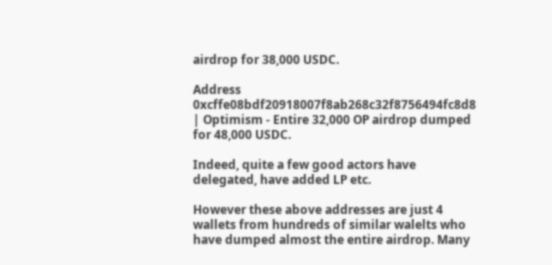airdrop for 38,000 USDC.

Address 0xcffe08bdf20918007f8ab268c32f8756494fc8d8 | Optimism - Entire 32,000 OP airdrop dumped for 48,000 USDC.

Indeed, quite a few good actors have delegated, have added LP etc.

However these above addresses are just 4 wallets from hundreds of similar walelts who have dumped almost the entire airdrop. Many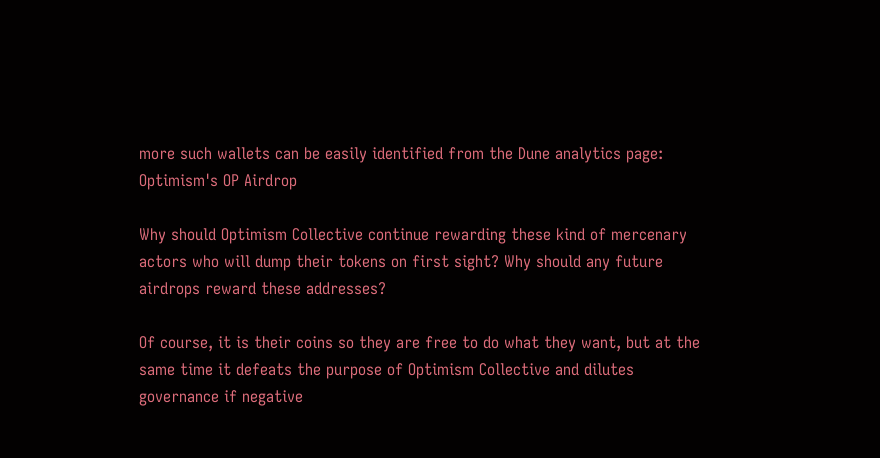more such wallets can be easily identified from the Dune analytics page: Optimism's OP Airdrop

Why should Optimism Collective continue rewarding these kind of mercenary actors who will dump their tokens on first sight? Why should any future airdrops reward these addresses?

Of course, it is their coins so they are free to do what they want, but at the same time it defeats the purpose of Optimism Collective and dilutes governance if negative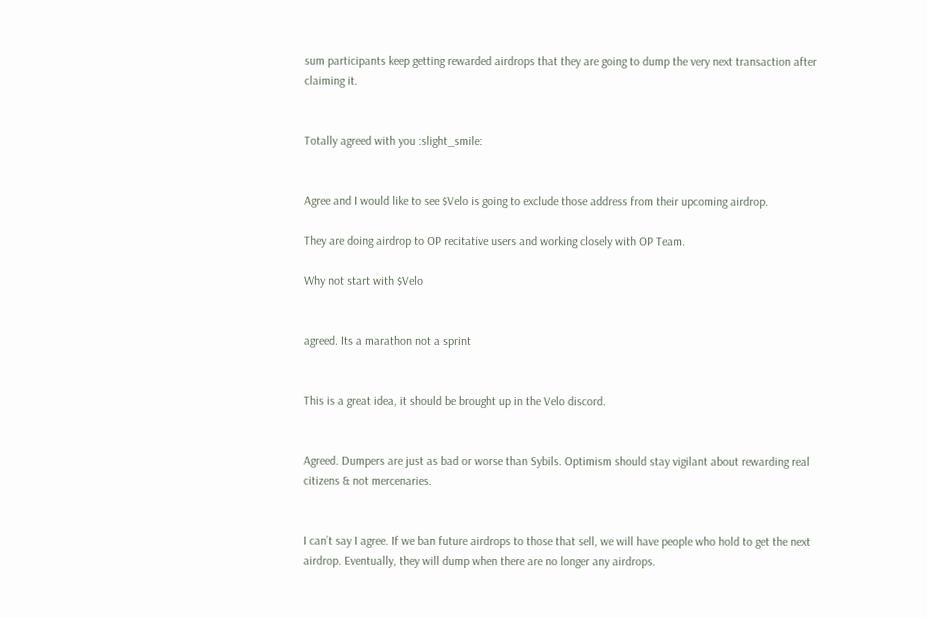sum participants keep getting rewarded airdrops that they are going to dump the very next transaction after claiming it.


Totally agreed with you :slight_smile:


Agree and I would like to see $Velo is going to exclude those address from their upcoming airdrop.

They are doing airdrop to OP recitative users and working closely with OP Team.

Why not start with $Velo


agreed. Its a marathon not a sprint


This is a great idea, it should be brought up in the Velo discord.


Agreed. Dumpers are just as bad or worse than Sybils. Optimism should stay vigilant about rewarding real citizens & not mercenaries.


I can’t say I agree. If we ban future airdrops to those that sell, we will have people who hold to get the next airdrop. Eventually, they will dump when there are no longer any airdrops.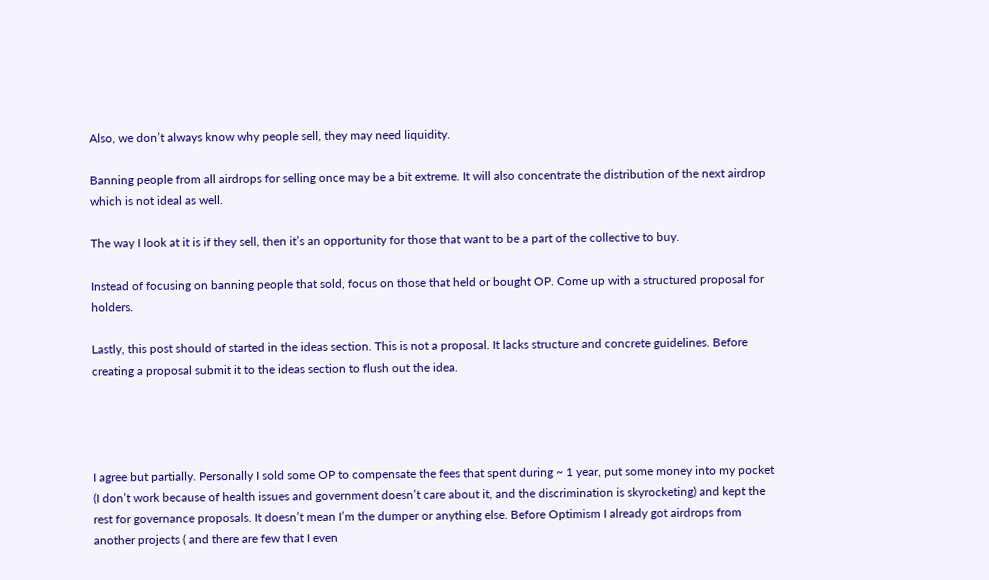Also, we don’t always know why people sell, they may need liquidity.

Banning people from all airdrops for selling once may be a bit extreme. It will also concentrate the distribution of the next airdrop which is not ideal as well.

The way I look at it is if they sell, then it’s an opportunity for those that want to be a part of the collective to buy.

Instead of focusing on banning people that sold, focus on those that held or bought OP. Come up with a structured proposal for holders.

Lastly, this post should of started in the ideas section. This is not a proposal. It lacks structure and concrete guidelines. Before creating a proposal submit it to the ideas section to flush out the idea.




I agree but partially. Personally I sold some OP to compensate the fees that spent during ~ 1 year, put some money into my pocket (I don’t work because of health issues and government doesn’t care about it, and the discrimination is skyrocketing) and kept the rest for governance proposals. It doesn’t mean I’m the dumper or anything else. Before Optimism I already got airdrops from another projects ( and there are few that I even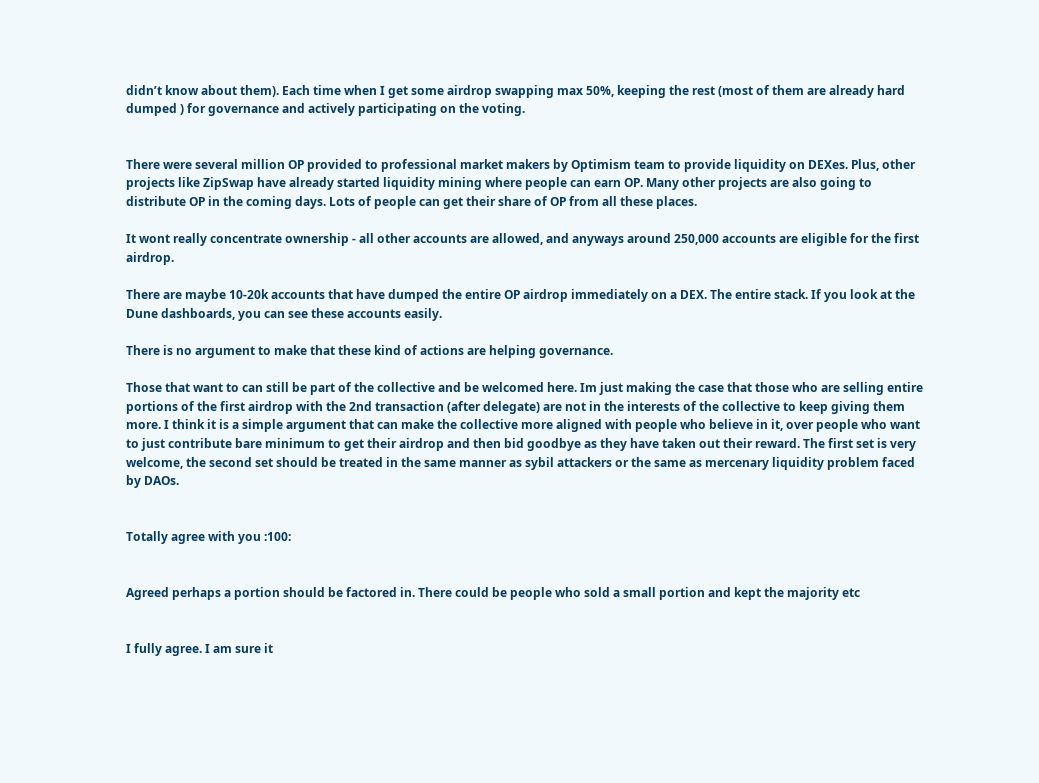didn’t know about them). Each time when I get some airdrop swapping max 50%, keeping the rest (most of them are already hard dumped ) for governance and actively participating on the voting.


There were several million OP provided to professional market makers by Optimism team to provide liquidity on DEXes. Plus, other projects like ZipSwap have already started liquidity mining where people can earn OP. Many other projects are also going to distribute OP in the coming days. Lots of people can get their share of OP from all these places.

It wont really concentrate ownership - all other accounts are allowed, and anyways around 250,000 accounts are eligible for the first airdrop.

There are maybe 10-20k accounts that have dumped the entire OP airdrop immediately on a DEX. The entire stack. If you look at the Dune dashboards, you can see these accounts easily.

There is no argument to make that these kind of actions are helping governance.

Those that want to can still be part of the collective and be welcomed here. Im just making the case that those who are selling entire portions of the first airdrop with the 2nd transaction (after delegate) are not in the interests of the collective to keep giving them more. I think it is a simple argument that can make the collective more aligned with people who believe in it, over people who want to just contribute bare minimum to get their airdrop and then bid goodbye as they have taken out their reward. The first set is very welcome, the second set should be treated in the same manner as sybil attackers or the same as mercenary liquidity problem faced by DAOs.


Totally agree with you :100:


Agreed perhaps a portion should be factored in. There could be people who sold a small portion and kept the majority etc


I fully agree. I am sure it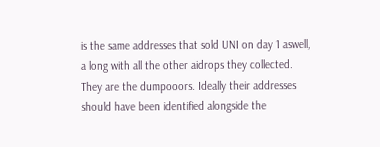is the same addresses that sold UNI on day 1 aswell, a long with all the other aidrops they collected. They are the dumpooors. Ideally their addresses should have been identified alongside the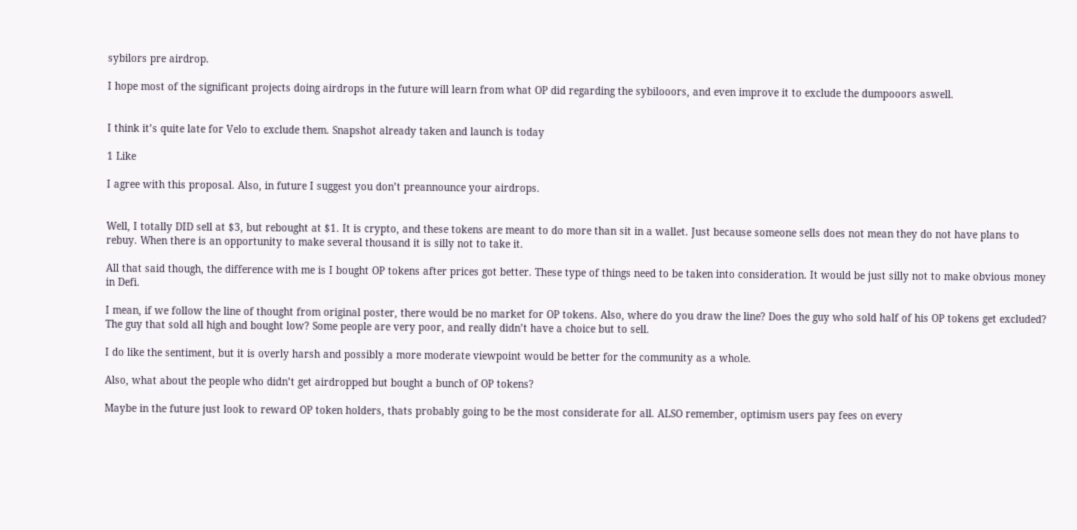sybilors pre airdrop.

I hope most of the significant projects doing airdrops in the future will learn from what OP did regarding the sybilooors, and even improve it to exclude the dumpooors aswell.


I think it’s quite late for Velo to exclude them. Snapshot already taken and launch is today

1 Like

I agree with this proposal. Also, in future I suggest you don’t preannounce your airdrops.


Well, I totally DID sell at $3, but rebought at $1. It is crypto, and these tokens are meant to do more than sit in a wallet. Just because someone sells does not mean they do not have plans to rebuy. When there is an opportunity to make several thousand it is silly not to take it.

All that said though, the difference with me is I bought OP tokens after prices got better. These type of things need to be taken into consideration. It would be just silly not to make obvious money in Defi.

I mean, if we follow the line of thought from original poster, there would be no market for OP tokens. Also, where do you draw the line? Does the guy who sold half of his OP tokens get excluded? The guy that sold all high and bought low? Some people are very poor, and really didn’t have a choice but to sell.

I do like the sentiment, but it is overly harsh and possibly a more moderate viewpoint would be better for the community as a whole.

Also, what about the people who didn’t get airdropped but bought a bunch of OP tokens?

Maybe in the future just look to reward OP token holders, thats probably going to be the most considerate for all. ALSO remember, optimism users pay fees on every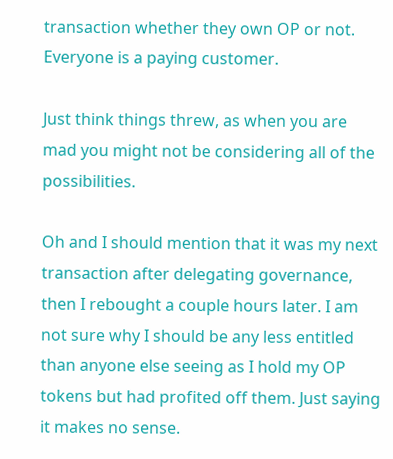transaction whether they own OP or not. Everyone is a paying customer.

Just think things threw, as when you are mad you might not be considering all of the possibilities.

Oh and I should mention that it was my next transaction after delegating governance, then I rebought a couple hours later. I am not sure why I should be any less entitled than anyone else seeing as I hold my OP tokens but had profited off them. Just saying it makes no sense.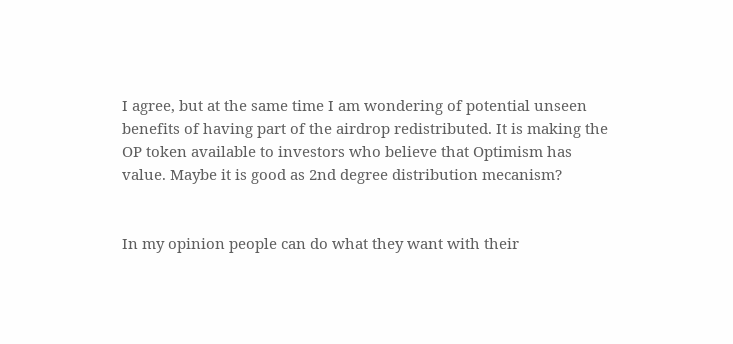I agree, but at the same time I am wondering of potential unseen benefits of having part of the airdrop redistributed. It is making the OP token available to investors who believe that Optimism has value. Maybe it is good as 2nd degree distribution mecanism?


In my opinion people can do what they want with their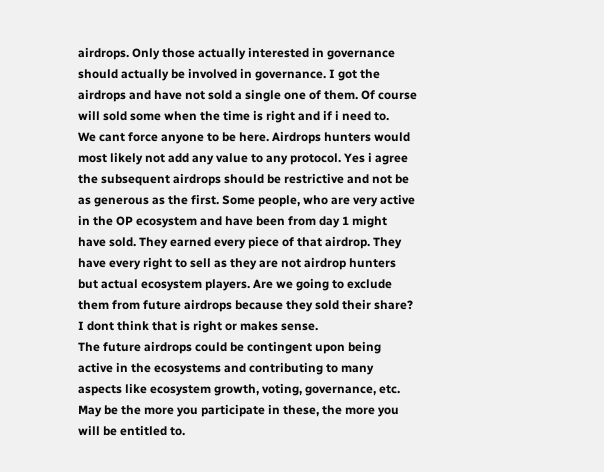airdrops. Only those actually interested in governance should actually be involved in governance. I got the airdrops and have not sold a single one of them. Of course will sold some when the time is right and if i need to.
We cant force anyone to be here. Airdrops hunters would most likely not add any value to any protocol. Yes i agree the subsequent airdrops should be restrictive and not be as generous as the first. Some people, who are very active in the OP ecosystem and have been from day 1 might have sold. They earned every piece of that airdrop. They have every right to sell as they are not airdrop hunters but actual ecosystem players. Are we going to exclude them from future airdrops because they sold their share? I dont think that is right or makes sense.
The future airdrops could be contingent upon being active in the ecosystems and contributing to many aspects like ecosystem growth, voting, governance, etc. May be the more you participate in these, the more you will be entitled to.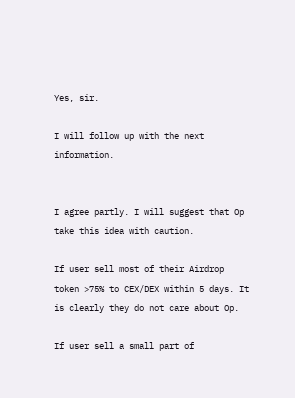Yes, sir.

I will follow up with the next information.


I agree partly. I will suggest that Op take this idea with caution.

If user sell most of their Airdrop token >75% to CEX/DEX within 5 days. It is clearly they do not care about Op.

If user sell a small part of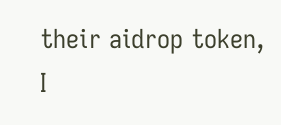their aidrop token, I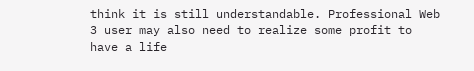think it is still understandable. Professional Web 3 user may also need to realize some profit to have a life